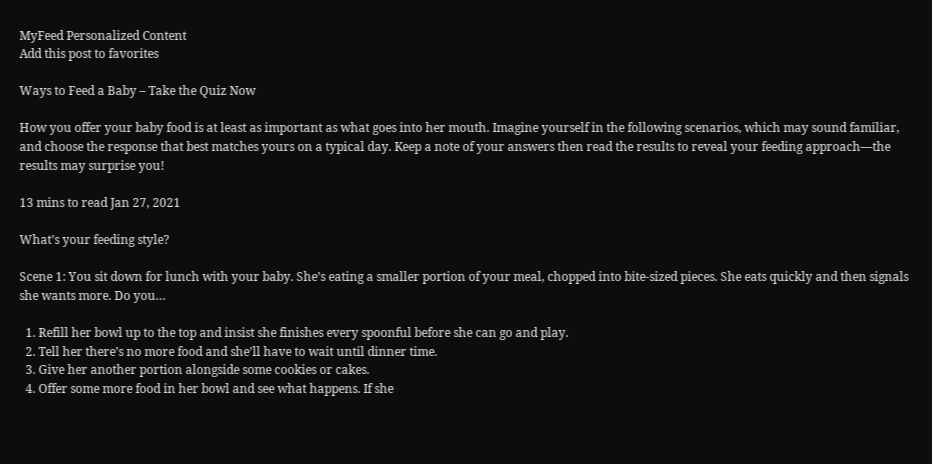MyFeed Personalized Content
Add this post to favorites

Ways to Feed a Baby – Take the Quiz Now

How you offer your baby food is at least as important as what goes into her mouth. Imagine yourself in the following scenarios, which may sound familiar, and choose the response that best matches yours on a typical day. Keep a note of your answers then read the results to reveal your feeding approach—the results may surprise you!

13 mins to read Jan 27, 2021

What’s your feeding style?

Scene 1: You sit down for lunch with your baby. She’s eating a smaller portion of your meal, chopped into bite-sized pieces. She eats quickly and then signals she wants more. Do you…

  1. Refill her bowl up to the top and insist she finishes every spoonful before she can go and play.
  2. Tell her there’s no more food and she’ll have to wait until dinner time.
  3. Give her another portion alongside some cookies or cakes.
  4. Offer some more food in her bowl and see what happens. If she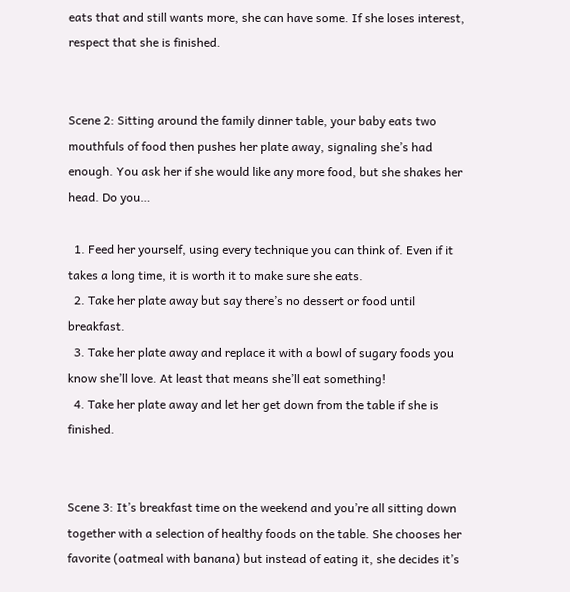eats that and still wants more, she can have some. If she loses interest, respect that she is finished.


Scene 2: Sitting around the family dinner table, your baby eats two mouthfuls of food then pushes her plate away, signaling she’s had enough. You ask her if she would like any more food, but she shakes her head. Do you…

  1. Feed her yourself, using every technique you can think of. Even if it takes a long time, it is worth it to make sure she eats.
  2. Take her plate away but say there’s no dessert or food until breakfast.
  3. Take her plate away and replace it with a bowl of sugary foods you know she’ll love. At least that means she’ll eat something!
  4. Take her plate away and let her get down from the table if she is finished.


Scene 3: It’s breakfast time on the weekend and you’re all sitting down together with a selection of healthy foods on the table. She chooses her favorite (oatmeal with banana) but instead of eating it, she decides it’s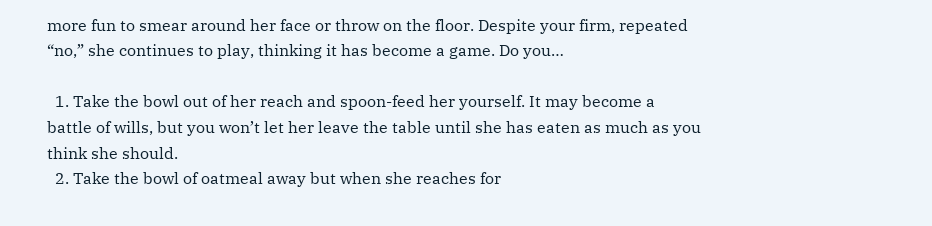more fun to smear around her face or throw on the floor. Despite your firm, repeated “no,” she continues to play, thinking it has become a game. Do you…

  1. Take the bowl out of her reach and spoon-feed her yourself. It may become a battle of wills, but you won’t let her leave the table until she has eaten as much as you think she should.
  2. Take the bowl of oatmeal away but when she reaches for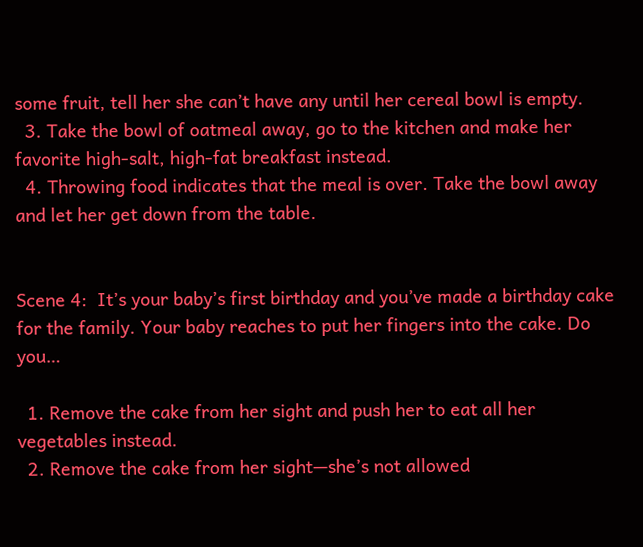some fruit, tell her she can’t have any until her cereal bowl is empty.
  3. Take the bowl of oatmeal away, go to the kitchen and make her favorite high-salt, high-fat breakfast instead.
  4. Throwing food indicates that the meal is over. Take the bowl away and let her get down from the table.


Scene 4:  It’s your baby’s first birthday and you’ve made a birthday cake for the family. Your baby reaches to put her fingers into the cake. Do you…

  1. Remove the cake from her sight and push her to eat all her vegetables instead.
  2. Remove the cake from her sight—she’s not allowed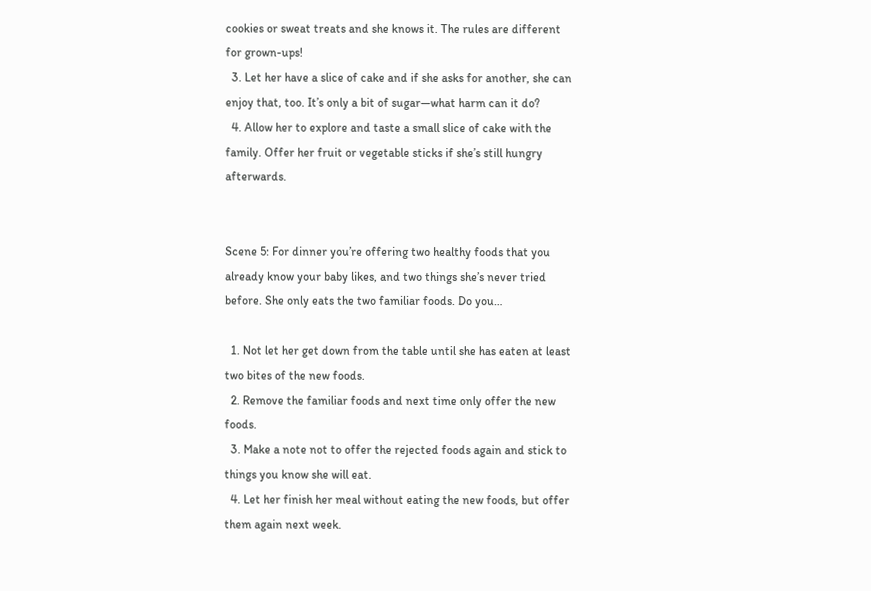cookies or sweat treats and she knows it. The rules are different for grown-ups!
  3. Let her have a slice of cake and if she asks for another, she can enjoy that, too. It’s only a bit of sugar—what harm can it do?
  4. Allow her to explore and taste a small slice of cake with the family. Offer her fruit or vegetable sticks if she’s still hungry afterwards.


Scene 5: For dinner you’re offering two healthy foods that you already know your baby likes, and two things she’s never tried before. She only eats the two familiar foods. Do you…

  1. Not let her get down from the table until she has eaten at least two bites of the new foods.
  2. Remove the familiar foods and next time only offer the new foods.
  3. Make a note not to offer the rejected foods again and stick to things you know she will eat.
  4. Let her finish her meal without eating the new foods, but offer them again next week.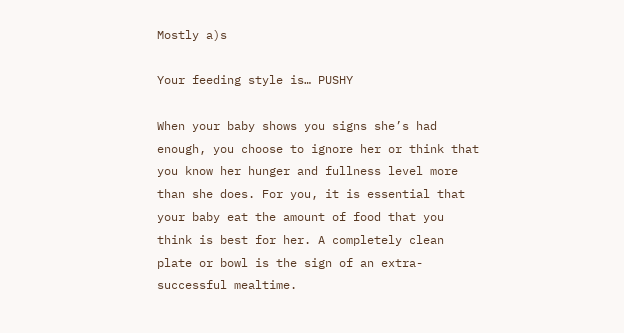Mostly a)s

Your feeding style is… PUSHY

When your baby shows you signs she’s had enough, you choose to ignore her or think that you know her hunger and fullness level more than she does. For you, it is essential that your baby eat the amount of food that you think is best for her. A completely clean plate or bowl is the sign of an extra-successful mealtime.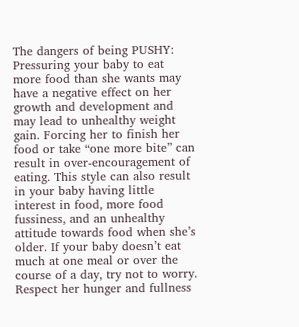The dangers of being PUSHY: Pressuring your baby to eat more food than she wants may have a negative effect on her growth and development and may lead to unhealthy weight gain. Forcing her to finish her food or take “one more bite” can result in over-encouragement of eating. This style can also result in your baby having little interest in food, more food fussiness, and an unhealthy attitude towards food when she’s older. If your baby doesn’t eat much at one meal or over the course of a day, try not to worry. Respect her hunger and fullness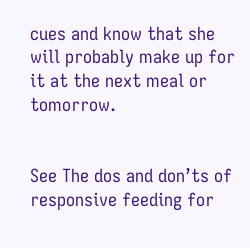cues and know that she will probably make up for it at the next meal or tomorrow.


See The dos and don’ts of responsive feeding for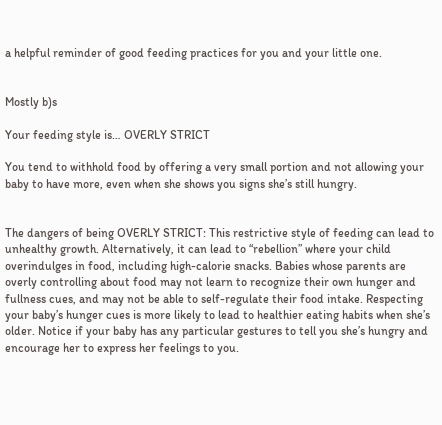a helpful reminder of good feeding practices for you and your little one.


Mostly b)s

Your feeding style is… OVERLY STRICT

You tend to withhold food by offering a very small portion and not allowing your baby to have more, even when she shows you signs she’s still hungry.


The dangers of being OVERLY STRICT: This restrictive style of feeding can lead to unhealthy growth. Alternatively, it can lead to “rebellion” where your child overindulges in food, including high-calorie snacks. Babies whose parents are overly controlling about food may not learn to recognize their own hunger and fullness cues, and may not be able to self-regulate their food intake. Respecting your baby’s hunger cues is more likely to lead to healthier eating habits when she’s older. Notice if your baby has any particular gestures to tell you she’s hungry and encourage her to express her feelings to you.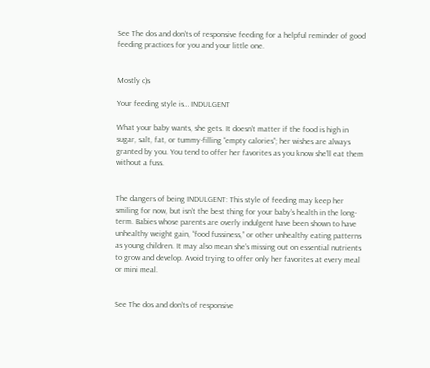See The dos and don’ts of responsive feeding for a helpful reminder of good feeding practices for you and your little one.


Mostly c)s

Your feeding style is… INDULGENT

What your baby wants, she gets. It doesn’t matter if the food is high in sugar, salt, fat, or tummy-filling “empty calories”; her wishes are always granted by you. You tend to offer her favorites as you know she’ll eat them without a fuss.


The dangers of being INDULGENT: This style of feeding may keep her smiling for now, but isn’t the best thing for your baby’s health in the long-term. Babies whose parents are overly indulgent have been shown to have unhealthy weight gain, “food fussiness,” or other unhealthy eating patterns as young children. It may also mean she’s missing out on essential nutrients to grow and develop. Avoid trying to offer only her favorites at every meal or mini meal.


See The dos and don’ts of responsive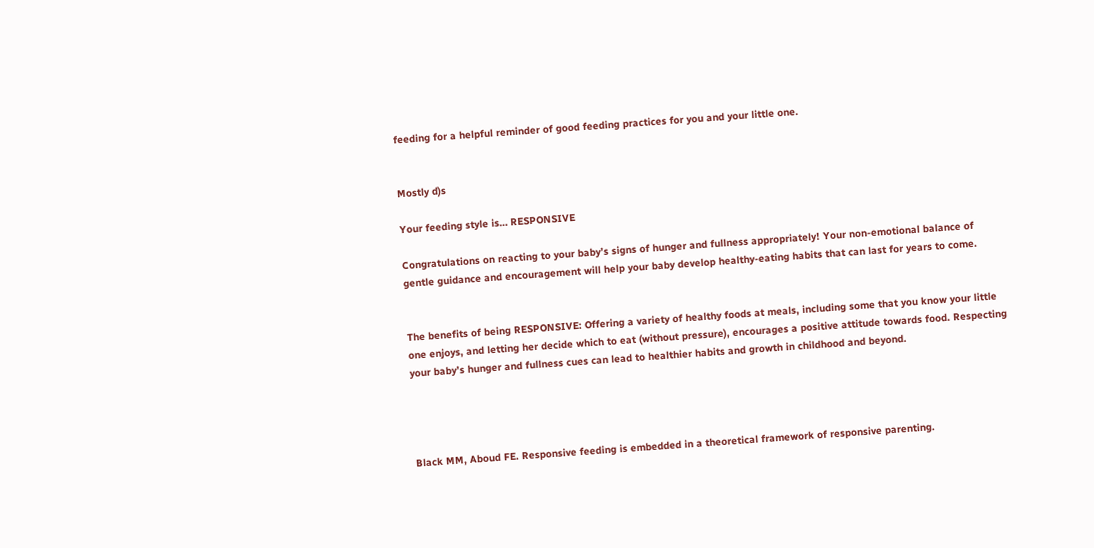feeding for a helpful reminder of good feeding practices for you and your little one.


Mostly d)s

Your feeding style is… RESPONSIVE

Congratulations on reacting to your baby’s signs of hunger and fullness appropriately! Your non-emotional balance of gentle guidance and encouragement will help your baby develop healthy-eating habits that can last for years to come.


The benefits of being RESPONSIVE: Offering a variety of healthy foods at meals, including some that you know your little one enjoys, and letting her decide which to eat (without pressure), encourages a positive attitude towards food. Respecting your baby’s hunger and fullness cues can lead to healthier habits and growth in childhood and beyond.




Black MM, Aboud FE. Responsive feeding is embedded in a theoretical framework of responsive parenting.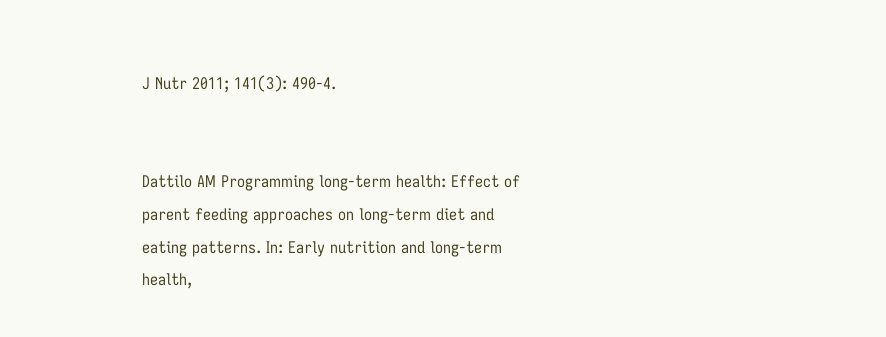J Nutr 2011; 141(3): 490-4.


Dattilo AM Programming long-term health: Effect of parent feeding approaches on long-term diet and eating patterns. In: Early nutrition and long-term health,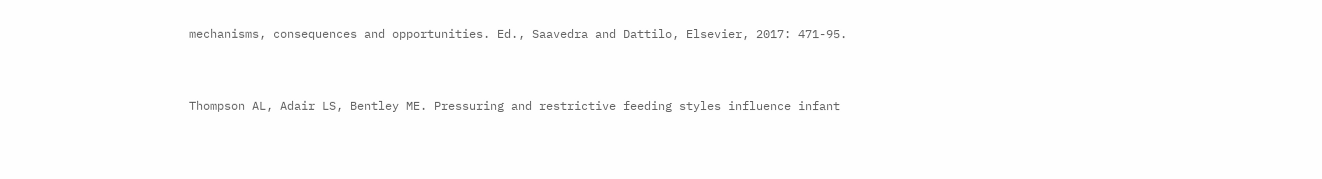mechanisms, consequences and opportunities. Ed., Saavedra and Dattilo, Elsevier, 2017: 471-95.


Thompson AL, Adair LS, Bentley ME. Pressuring and restrictive feeding styles influence infant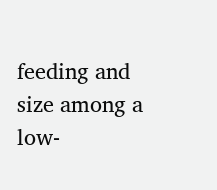feeding and size among a low-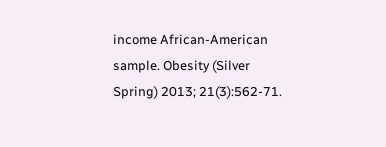income African-American sample. Obesity (Silver Spring) 2013; 21(3):562-71.